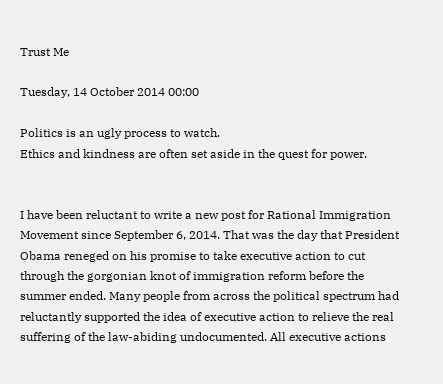Trust Me

Tuesday, 14 October 2014 00:00

Politics is an ugly process to watch.
Ethics and kindness are often set aside in the quest for power.


I have been reluctant to write a new post for Rational Immigration Movement since September 6, 2014. That was the day that President Obama reneged on his promise to take executive action to cut through the gorgonian knot of immigration reform before the summer ended. Many people from across the political spectrum had reluctantly supported the idea of executive action to relieve the real suffering of the law-abiding undocumented. All executive actions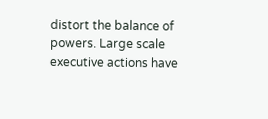distort the balance of powers. Large scale executive actions have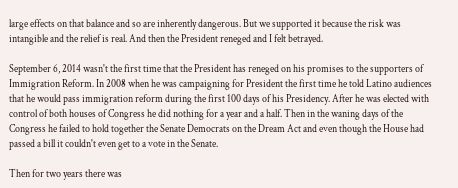large effects on that balance and so are inherently dangerous. But we supported it because the risk was intangible and the relief is real. And then the President reneged and I felt betrayed.

September 6, 2014 wasn't the first time that the President has reneged on his promises to the supporters of Immigration Reform. In 2008 when he was campaigning for President the first time he told Latino audiences that he would pass immigration reform during the first 100 days of his Presidency. After he was elected with control of both houses of Congress he did nothing for a year and a half. Then in the waning days of the Congress he failed to hold together the Senate Democrats on the Dream Act and even though the House had passed a bill it couldn't even get to a vote in the Senate.

Then for two years there was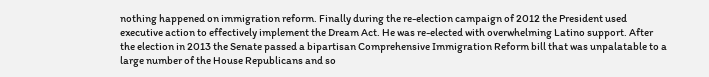nothing happened on immigration reform. Finally during the re-election campaign of 2012 the President used executive action to effectively implement the Dream Act. He was re-elected with overwhelming Latino support. After the election in 2013 the Senate passed a bipartisan Comprehensive Immigration Reform bill that was unpalatable to a large number of the House Republicans and so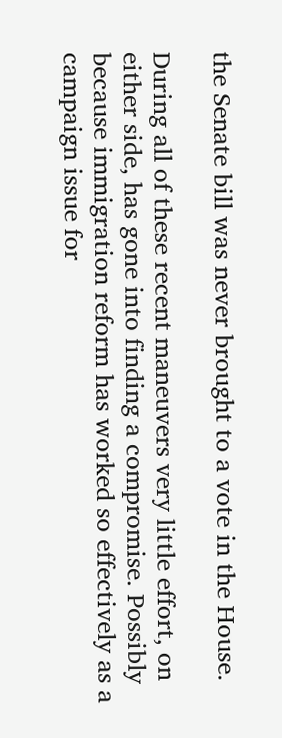the Senate bill was never brought to a vote in the House.

During all of these recent maneuvers very little effort, on either side, has gone into finding a compromise. Possibly because immigration reform has worked so effectively as a campaign issue for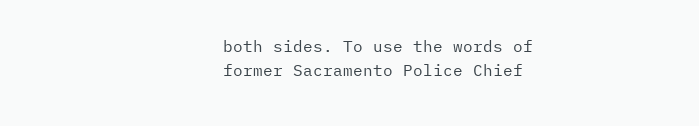both sides. To use the words of former Sacramento Police Chief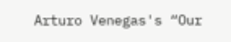Arturo Venegas's “Our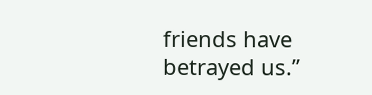friends have betrayed us.”